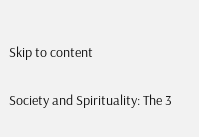Skip to content

Society and Spirituality: The 3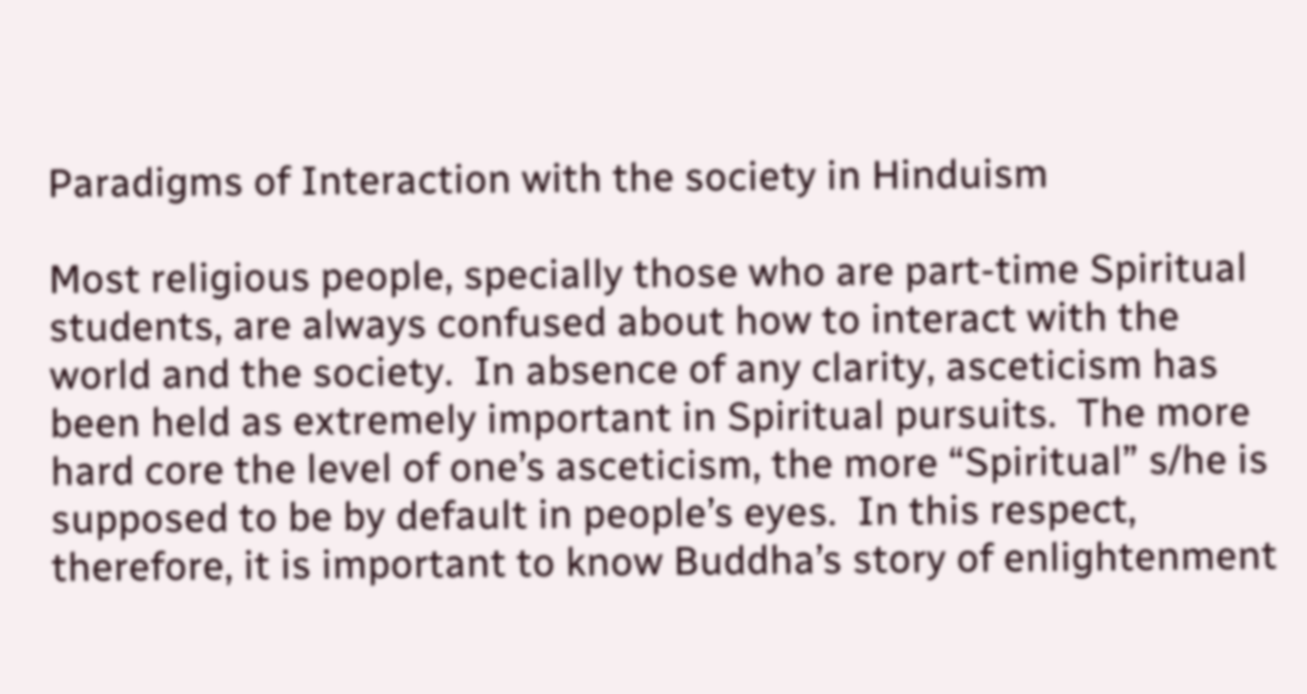Paradigms of Interaction with the society in Hinduism

Most religious people, specially those who are part-time Spiritual students, are always confused about how to interact with the world and the society.  In absence of any clarity, asceticism has been held as extremely important in Spiritual pursuits.  The more hard core the level of one’s asceticism, the more “Spiritual” s/he is supposed to be by default in people’s eyes.  In this respect, therefore, it is important to know Buddha’s story of enlightenment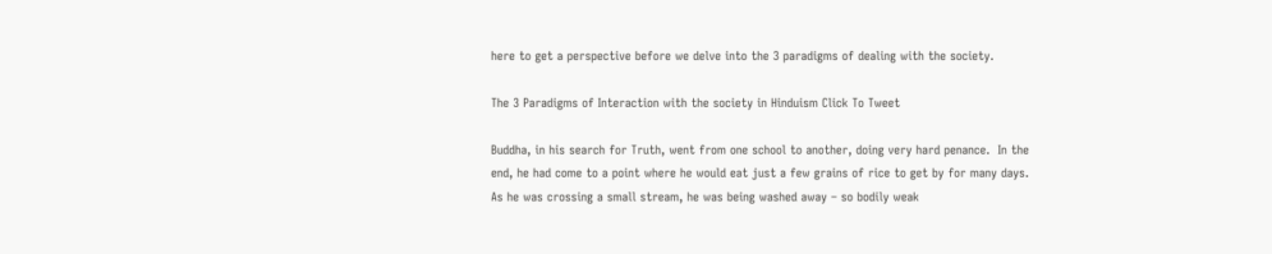here to get a perspective before we delve into the 3 paradigms of dealing with the society.

The 3 Paradigms of Interaction with the society in Hinduism Click To Tweet

Buddha, in his search for Truth, went from one school to another, doing very hard penance.  In the end, he had come to a point where he would eat just a few grains of rice to get by for many days.  As he was crossing a small stream, he was being washed away – so bodily weak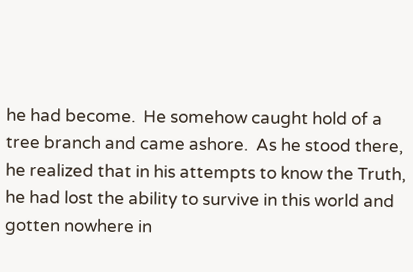he had become.  He somehow caught hold of a tree branch and came ashore.  As he stood there, he realized that in his attempts to know the Truth, he had lost the ability to survive in this world and gotten nowhere in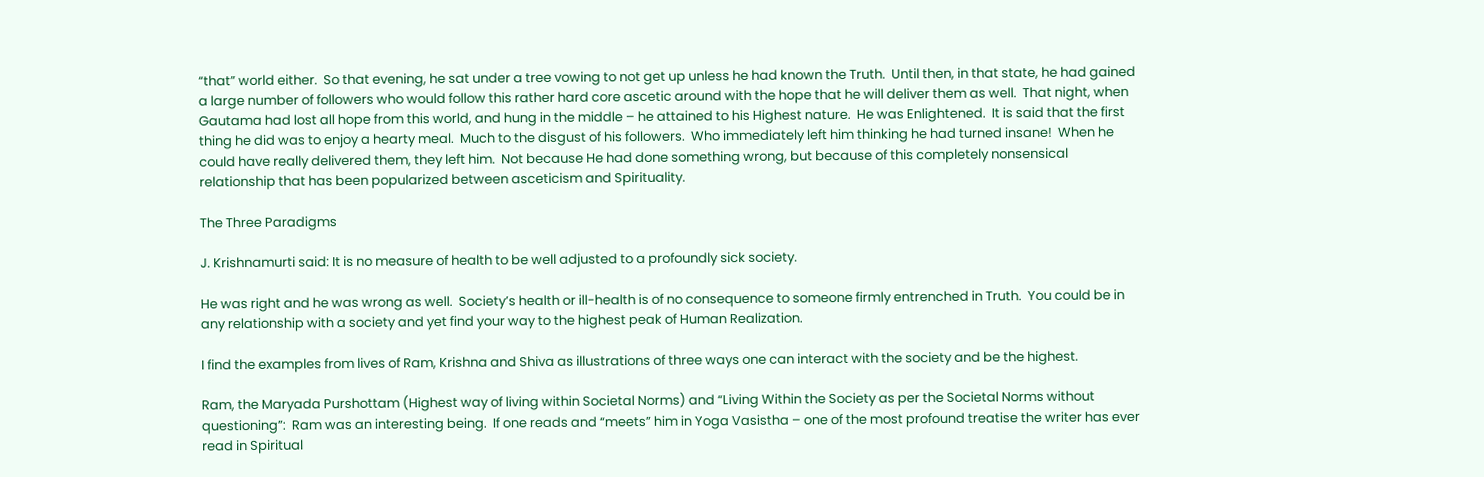“that” world either.  So that evening, he sat under a tree vowing to not get up unless he had known the Truth.  Until then, in that state, he had gained a large number of followers who would follow this rather hard core ascetic around with the hope that he will deliver them as well.  That night, when Gautama had lost all hope from this world, and hung in the middle – he attained to his Highest nature.  He was Enlightened.  It is said that the first thing he did was to enjoy a hearty meal.  Much to the disgust of his followers.  Who immediately left him thinking he had turned insane!  When he could have really delivered them, they left him.  Not because He had done something wrong, but because of this completely nonsensical relationship that has been popularized between asceticism and Spirituality.

The Three Paradigms

J. Krishnamurti said: It is no measure of health to be well adjusted to a profoundly sick society.

He was right and he was wrong as well.  Society’s health or ill-health is of no consequence to someone firmly entrenched in Truth.  You could be in any relationship with a society and yet find your way to the highest peak of Human Realization.

I find the examples from lives of Ram, Krishna and Shiva as illustrations of three ways one can interact with the society and be the highest.

Ram, the Maryada Purshottam (Highest way of living within Societal Norms) and “Living Within the Society as per the Societal Norms without questioning”:  Ram was an interesting being.  If one reads and “meets” him in Yoga Vasistha – one of the most profound treatise the writer has ever read in Spiritual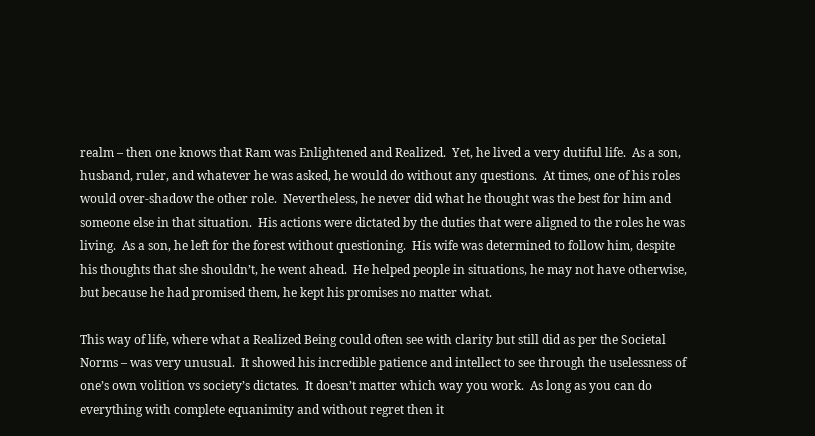realm – then one knows that Ram was Enlightened and Realized.  Yet, he lived a very dutiful life.  As a son, husband, ruler, and whatever he was asked, he would do without any questions.  At times, one of his roles would over-shadow the other role.  Nevertheless, he never did what he thought was the best for him and someone else in that situation.  His actions were dictated by the duties that were aligned to the roles he was living.  As a son, he left for the forest without questioning.  His wife was determined to follow him, despite his thoughts that she shouldn’t, he went ahead.  He helped people in situations, he may not have otherwise, but because he had promised them, he kept his promises no matter what.

This way of life, where what a Realized Being could often see with clarity but still did as per the Societal Norms – was very unusual.  It showed his incredible patience and intellect to see through the uselessness of one’s own volition vs society’s dictates.  It doesn’t matter which way you work.  As long as you can do everything with complete equanimity and without regret then it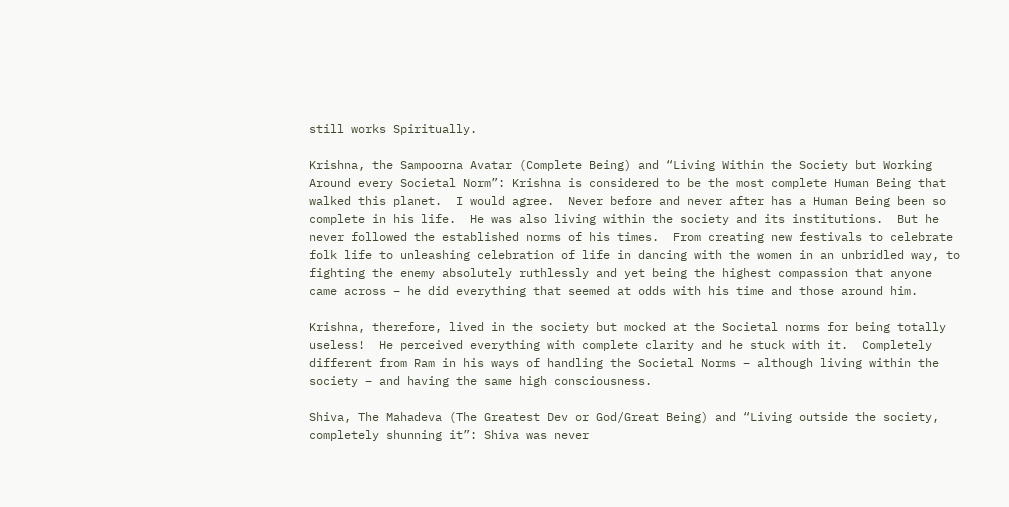still works Spiritually.

Krishna, the Sampoorna Avatar (Complete Being) and “Living Within the Society but Working Around every Societal Norm”: Krishna is considered to be the most complete Human Being that walked this planet.  I would agree.  Never before and never after has a Human Being been so complete in his life.  He was also living within the society and its institutions.  But he never followed the established norms of his times.  From creating new festivals to celebrate folk life to unleashing celebration of life in dancing with the women in an unbridled way, to fighting the enemy absolutely ruthlessly and yet being the highest compassion that anyone came across – he did everything that seemed at odds with his time and those around him.

Krishna, therefore, lived in the society but mocked at the Societal norms for being totally useless!  He perceived everything with complete clarity and he stuck with it.  Completely different from Ram in his ways of handling the Societal Norms – although living within the society – and having the same high consciousness.

Shiva, The Mahadeva (The Greatest Dev or God/Great Being) and “Living outside the society, completely shunning it”: Shiva was never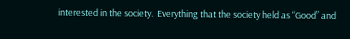interested in the society.  Everything that the society held as “Good” and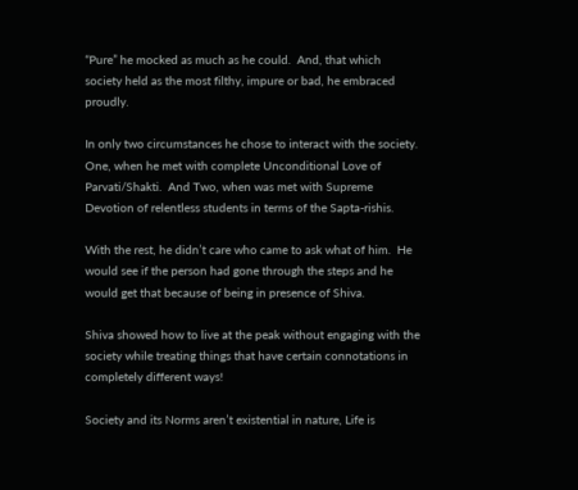“Pure” he mocked as much as he could.  And, that which society held as the most filthy, impure or bad, he embraced proudly.

In only two circumstances he chose to interact with the society.  One, when he met with complete Unconditional Love of Parvati/Shakti.  And Two, when was met with Supreme Devotion of relentless students in terms of the Sapta-rishis.

With the rest, he didn’t care who came to ask what of him.  He would see if the person had gone through the steps and he would get that because of being in presence of Shiva.

Shiva showed how to live at the peak without engaging with the society while treating things that have certain connotations in completely different ways!

Society and its Norms aren’t existential in nature, Life is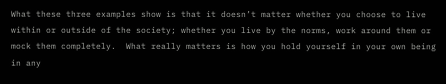What these three examples show is that it doesn’t matter whether you choose to live within or outside of the society; whether you live by the norms, work around them or mock them completely.  What really matters is how you hold yourself in your own being in any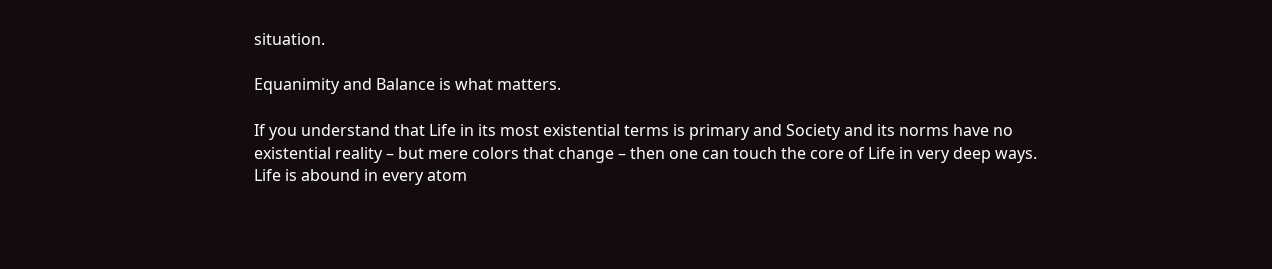situation.

Equanimity and Balance is what matters.

If you understand that Life in its most existential terms is primary and Society and its norms have no existential reality – but mere colors that change – then one can touch the core of Life in very deep ways.  Life is abound in every atom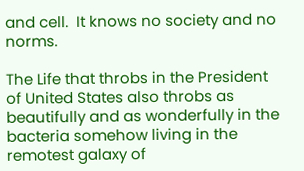and cell.  It knows no society and no norms.

The Life that throbs in the President of United States also throbs as beautifully and as wonderfully in the bacteria somehow living in the remotest galaxy of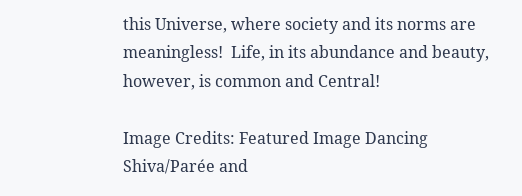this Universe, where society and its norms are meaningless!  Life, in its abundance and beauty, however, is common and Central!

Image Credits: Featured Image Dancing Shiva/Parée and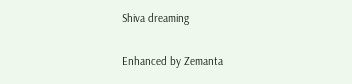Shiva dreaming

Enhanced by Zemanta